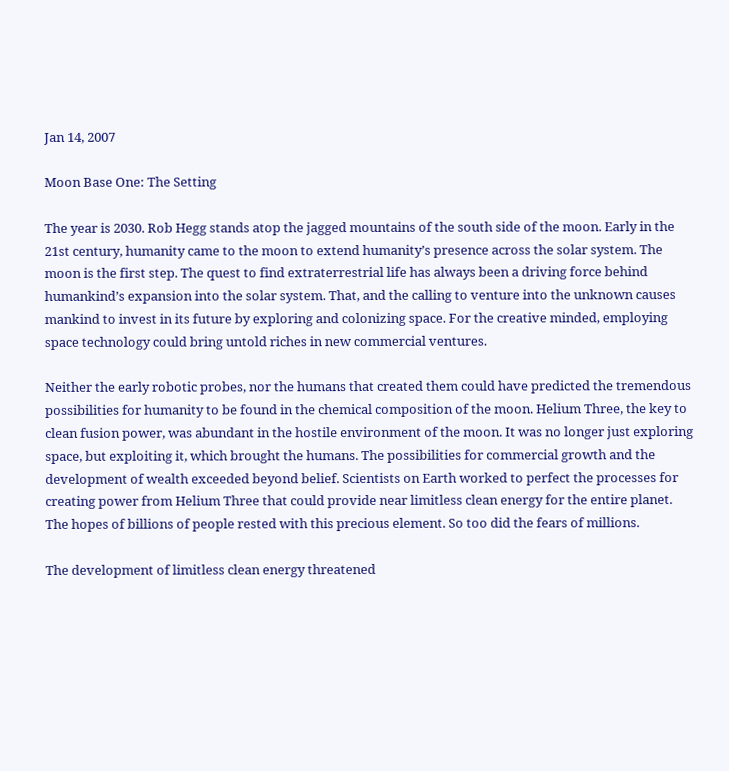Jan 14, 2007

Moon Base One: The Setting

The year is 2030. Rob Hegg stands atop the jagged mountains of the south side of the moon. Early in the 21st century, humanity came to the moon to extend humanity’s presence across the solar system. The moon is the first step. The quest to find extraterrestrial life has always been a driving force behind humankind’s expansion into the solar system. That, and the calling to venture into the unknown causes mankind to invest in its future by exploring and colonizing space. For the creative minded, employing space technology could bring untold riches in new commercial ventures.

Neither the early robotic probes, nor the humans that created them could have predicted the tremendous possibilities for humanity to be found in the chemical composition of the moon. Helium Three, the key to clean fusion power, was abundant in the hostile environment of the moon. It was no longer just exploring space, but exploiting it, which brought the humans. The possibilities for commercial growth and the development of wealth exceeded beyond belief. Scientists on Earth worked to perfect the processes for creating power from Helium Three that could provide near limitless clean energy for the entire planet. The hopes of billions of people rested with this precious element. So too did the fears of millions.

The development of limitless clean energy threatened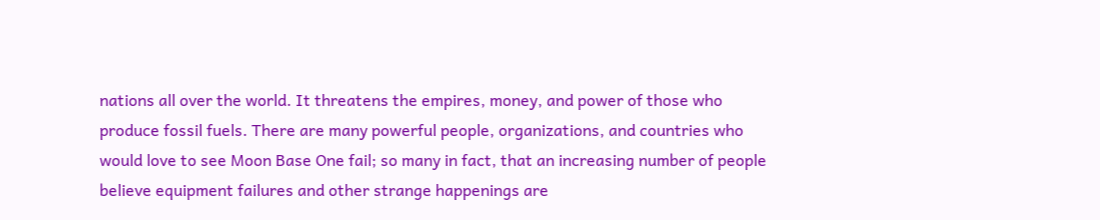nations all over the world. It threatens the empires, money, and power of those who produce fossil fuels. There are many powerful people, organizations, and countries who would love to see Moon Base One fail; so many in fact, that an increasing number of people believe equipment failures and other strange happenings are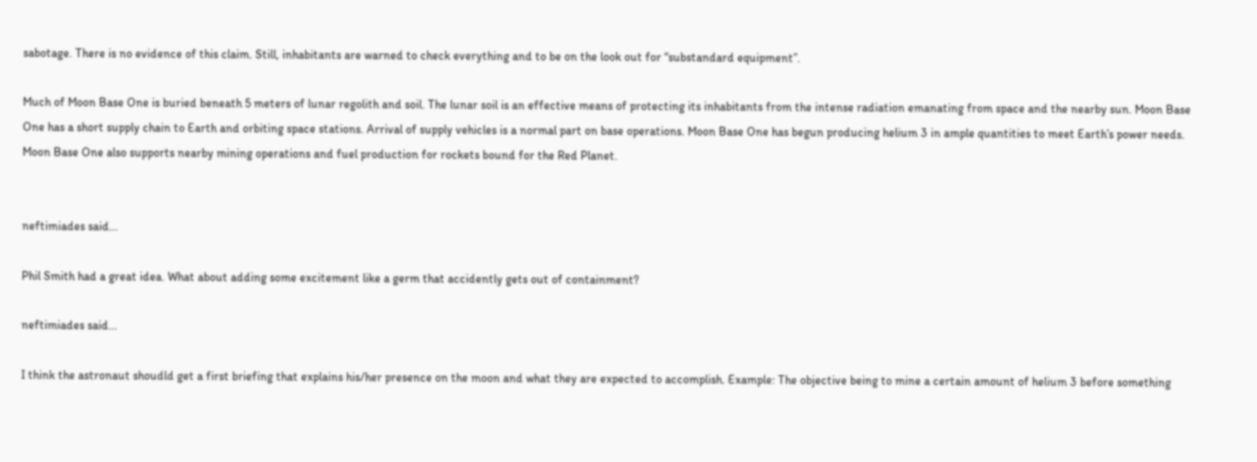sabotage. There is no evidence of this claim. Still, inhabitants are warned to check everything and to be on the look out for “substandard equipment”.

Much of Moon Base One is buried beneath 5 meters of lunar regolith and soil. The lunar soil is an effective means of protecting its inhabitants from the intense radiation emanating from space and the nearby sun. Moon Base One has a short supply chain to Earth and orbiting space stations. Arrival of supply vehicles is a normal part on base operations. Moon Base One has begun producing helium 3 in ample quantities to meet Earth’s power needs. Moon Base One also supports nearby mining operations and fuel production for rockets bound for the Red Planet.


neftimiades said...

Phil Smith had a great idea. What about adding some excitement like a germ that accidently gets out of containment?

neftimiades said...

I think the astronaut shoudld get a first briefing that explains his/her presence on the moon and what they are expected to accomplish. Example: The objective being to mine a certain amount of helium 3 before something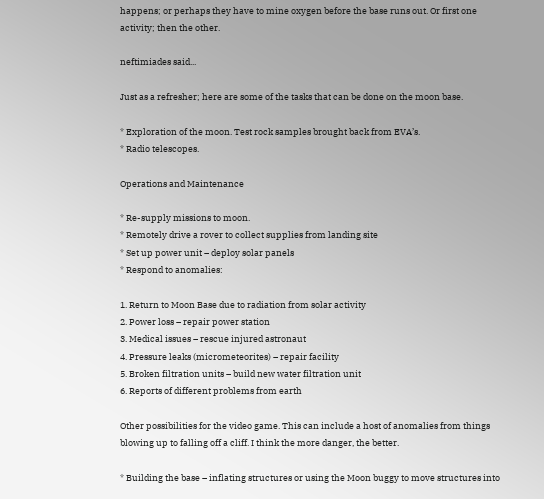happens; or perhaps they have to mine oxygen before the base runs out. Or first one activity; then the other.

neftimiades said...

Just as a refresher; here are some of the tasks that can be done on the moon base.

* Exploration of the moon. Test rock samples brought back from EVA’s.
* Radio telescopes.

Operations and Maintenance

* Re-supply missions to moon.
* Remotely drive a rover to collect supplies from landing site
* Set up power unit – deploy solar panels
* Respond to anomalies:

1. Return to Moon Base due to radiation from solar activity
2. Power loss – repair power station
3. Medical issues – rescue injured astronaut
4. Pressure leaks (micrometeorites) – repair facility
5. Broken filtration units – build new water filtration unit
6. Reports of different problems from earth

Other possibilities for the video game. This can include a host of anomalies from things blowing up to falling off a cliff. I think the more danger, the better.

* Building the base – inflating structures or using the Moon buggy to move structures into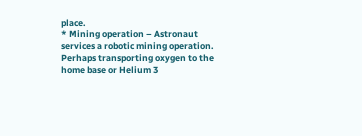place.
* Mining operation – Astronaut services a robotic mining operation. Perhaps transporting oxygen to the home base or Helium 3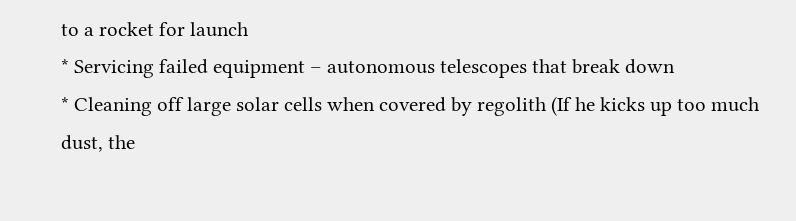to a rocket for launch
* Servicing failed equipment – autonomous telescopes that break down
* Cleaning off large solar cells when covered by regolith (If he kicks up too much dust, the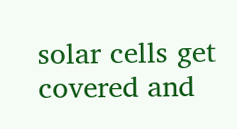solar cells get covered and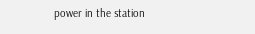power in the station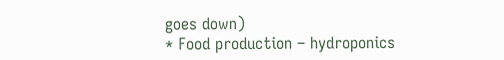goes down)
* Food production – hydroponics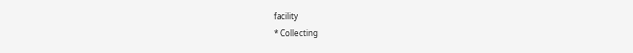facility
* Collecting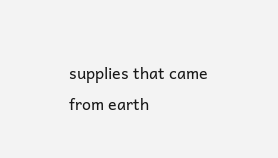supplies that came from earth